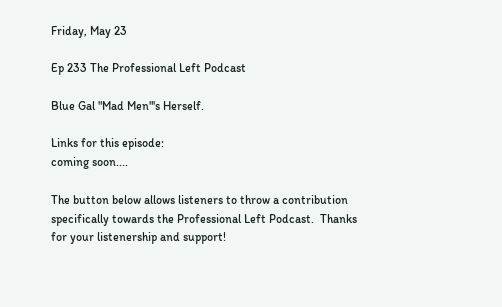Friday, May 23

Ep 233 The Professional Left Podcast

Blue Gal "Mad Men"'s Herself.

Links for this episode:
coming soon....

The button below allows listeners to throw a contribution specifically towards the Professional Left Podcast.  Thanks for your listenership and support!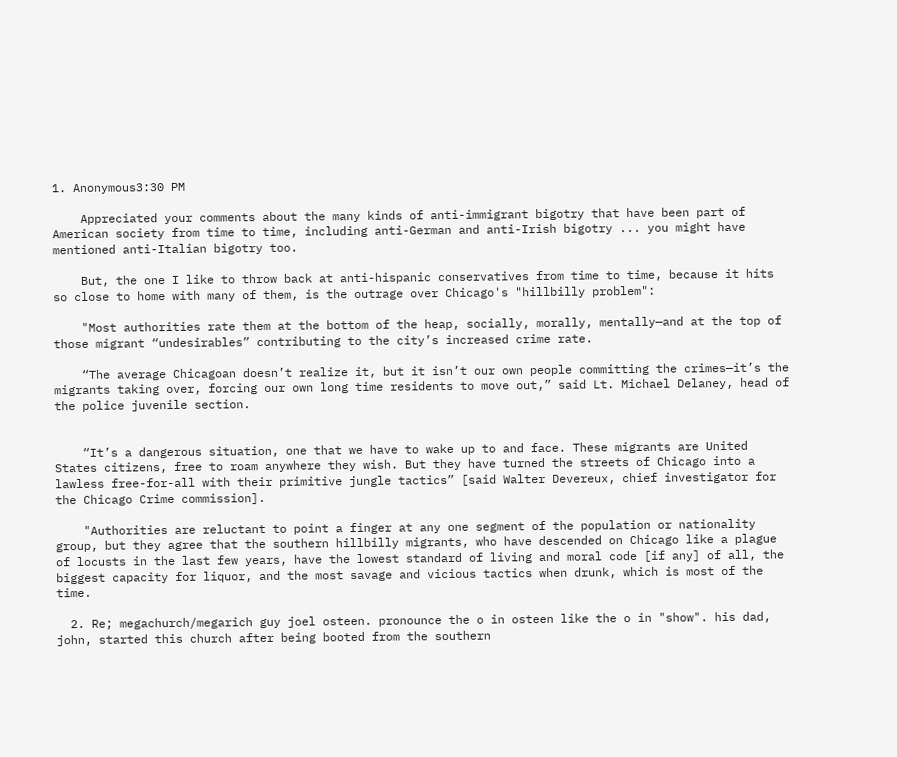1. Anonymous3:30 PM

    Appreciated your comments about the many kinds of anti-immigrant bigotry that have been part of American society from time to time, including anti-German and anti-Irish bigotry ... you might have mentioned anti-Italian bigotry too.

    But, the one I like to throw back at anti-hispanic conservatives from time to time, because it hits so close to home with many of them, is the outrage over Chicago's "hillbilly problem":

    "Most authorities rate them at the bottom of the heap, socially, morally, mentally—and at the top of those migrant “undesirables” contributing to the city’s increased crime rate.

    “The average Chicagoan doesn’t realize it, but it isn’t our own people committing the crimes—it’s the migrants taking over, forcing our own long time residents to move out,” said Lt. Michael Delaney, head of the police juvenile section.


    “It’s a dangerous situation, one that we have to wake up to and face. These migrants are United States citizens, free to roam anywhere they wish. But they have turned the streets of Chicago into a lawless free-for-all with their primitive jungle tactics” [said Walter Devereux, chief investigator for the Chicago Crime commission].

    "Authorities are reluctant to point a finger at any one segment of the population or nationality group, but they agree that the southern hillbilly migrants, who have descended on Chicago like a plague of locusts in the last few years, have the lowest standard of living and moral code [if any] of all, the biggest capacity for liquor, and the most savage and vicious tactics when drunk, which is most of the time.

  2. Re; megachurch/megarich guy joel osteen. pronounce the o in osteen like the o in "show". his dad, john, started this church after being booted from the southern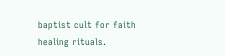baptist cult for faith healing rituals.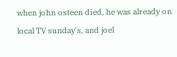when john osteen died, he was already on local TV sunday's, and joel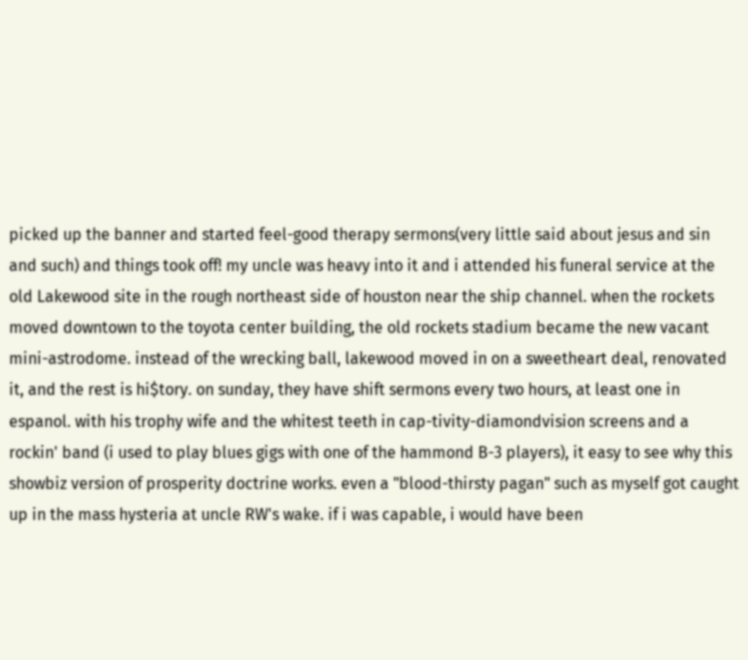picked up the banner and started feel-good therapy sermons(very little said about jesus and sin and such) and things took off! my uncle was heavy into it and i attended his funeral service at the old Lakewood site in the rough northeast side of houston near the ship channel. when the rockets moved downtown to the toyota center building, the old rockets stadium became the new vacant mini-astrodome. instead of the wrecking ball, lakewood moved in on a sweetheart deal, renovated it, and the rest is hi$tory. on sunday, they have shift sermons every two hours, at least one in espanol. with his trophy wife and the whitest teeth in cap-tivity-diamondvision screens and a rockin' band (i used to play blues gigs with one of the hammond B-3 players), it easy to see why this showbiz version of prosperity doctrine works. even a "blood-thirsty pagan" such as myself got caught up in the mass hysteria at uncle RW's wake. if i was capable, i would have been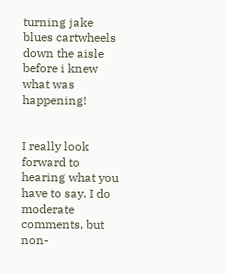turning jake blues cartwheels down the aisle before i knew what was happening!


I really look forward to hearing what you have to say. I do moderate comments, but non-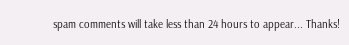spam comments will take less than 24 hours to appear... Thanks!